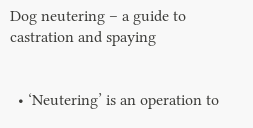Dog neutering – a guide to castration and spaying


  • ‘Neutering’ is an operation to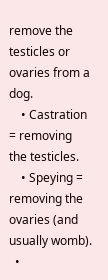remove the testicles or ovaries from a dog.
    • Castration = removing the testicles.
    • Speying = removing the ovaries (and usually womb).
  •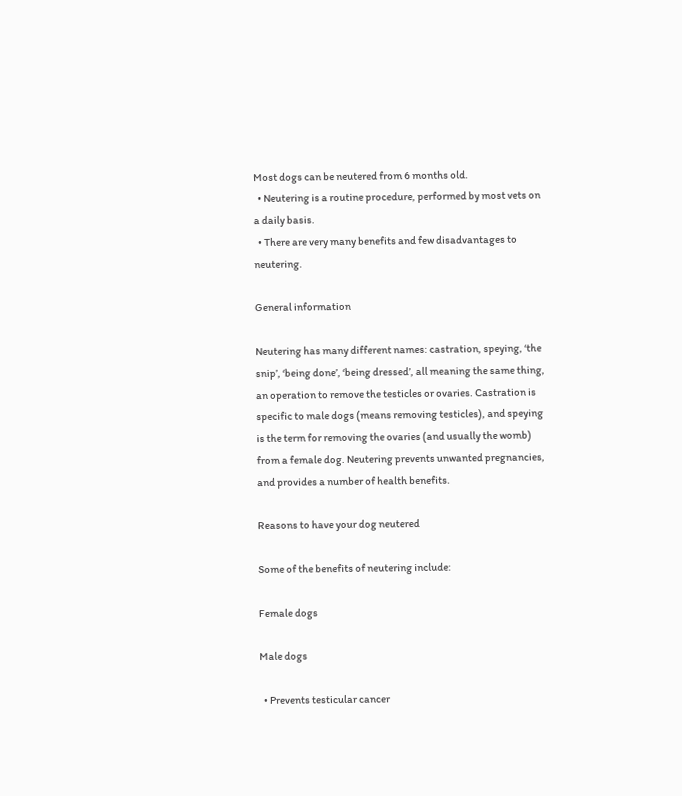Most dogs can be neutered from 6 months old.
  • Neutering is a routine procedure, performed by most vets on a daily basis.
  • There are very many benefits and few disadvantages to neutering.

General information

Neutering has many different names: castration, speying, ‘the snip’, ‘being done’, ‘being dressed’, all meaning the same thing, an operation to remove the testicles or ovaries. Castration is specific to male dogs (means removing testicles), and speying is the term for removing the ovaries (and usually the womb) from a female dog. Neutering prevents unwanted pregnancies, and provides a number of health benefits.

Reasons to have your dog neutered

Some of the benefits of neutering include:

Female dogs

Male dogs

  • Prevents testicular cancer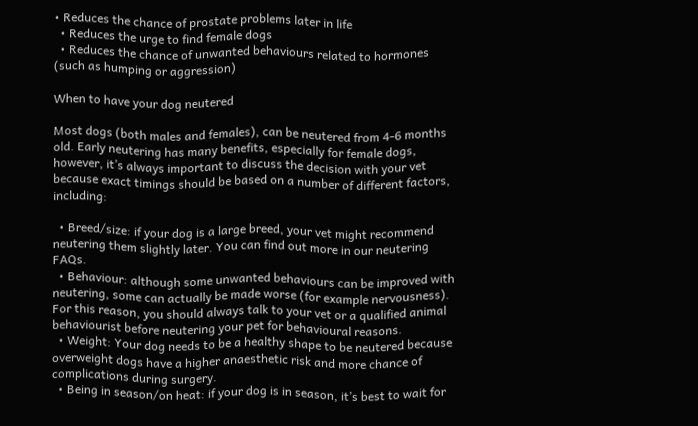• Reduces the chance of prostate problems later in life
  • Reduces the urge to find female dogs
  • Reduces the chance of unwanted behaviours related to hormones (such as humping or aggression)

When to have your dog neutered

Most dogs (both males and females), can be neutered from 4-6 months old. Early neutering has many benefits, especially for female dogs, however, it’s always important to discuss the decision with your vet because exact timings should be based on a number of different factors, including:

  • Breed/size: if your dog is a large breed, your vet might recommend neutering them slightly later. You can find out more in our neutering FAQs.
  • Behaviour: although some unwanted behaviours can be improved with neutering, some can actually be made worse (for example nervousness). For this reason, you should always talk to your vet or a qualified animal behaviourist before neutering your pet for behavioural reasons.
  • Weight: Your dog needs to be a healthy shape to be neutered because overweight dogs have a higher anaesthetic risk and more chance of complications during surgery.
  • Being in season/on heat: if your dog is in season, it’s best to wait for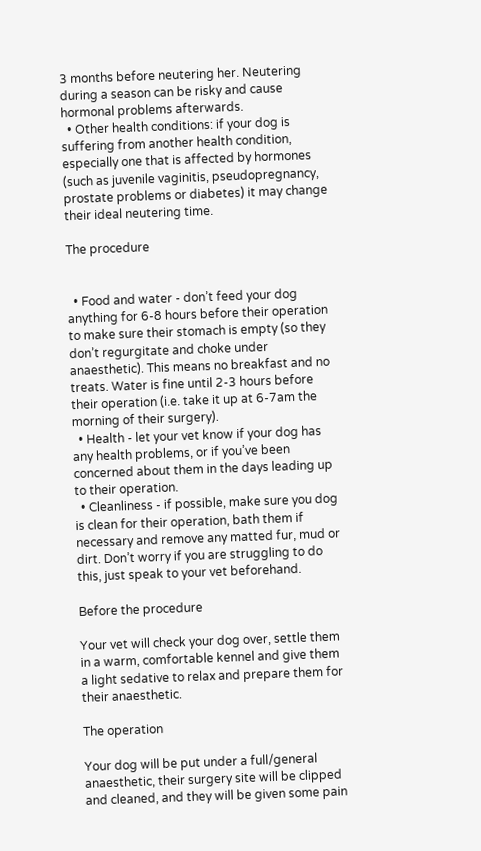3 months before neutering her. Neutering during a season can be risky and cause hormonal problems afterwards.
  • Other health conditions: if your dog is suffering from another health condition, especially one that is affected by hormones (such as juvenile vaginitis, pseudopregnancy, prostate problems or diabetes) it may change their ideal neutering time.

The procedure


  • Food and water - don’t feed your dog anything for 6-8 hours before their operation to make sure their stomach is empty (so they don’t regurgitate and choke under anaesthetic). This means no breakfast and no treats. Water is fine until 2-3 hours before their operation (i.e. take it up at 6-7am the morning of their surgery).
  • Health - let your vet know if your dog has any health problems, or if you’ve been concerned about them in the days leading up to their operation.
  • Cleanliness - if possible, make sure you dog is clean for their operation, bath them if necessary and remove any matted fur, mud or dirt. Don’t worry if you are struggling to do this, just speak to your vet beforehand.

Before the procedure

Your vet will check your dog over, settle them in a warm, comfortable kennel and give them a light sedative to relax and prepare them for their anaesthetic.

The operation

Your dog will be put under a full/general anaesthetic, their surgery site will be clipped and cleaned, and they will be given some pain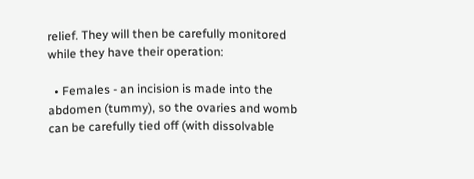relief. They will then be carefully monitored while they have their operation:

  • Females - an incision is made into the abdomen (tummy), so the ovaries and womb can be carefully tied off (with dissolvable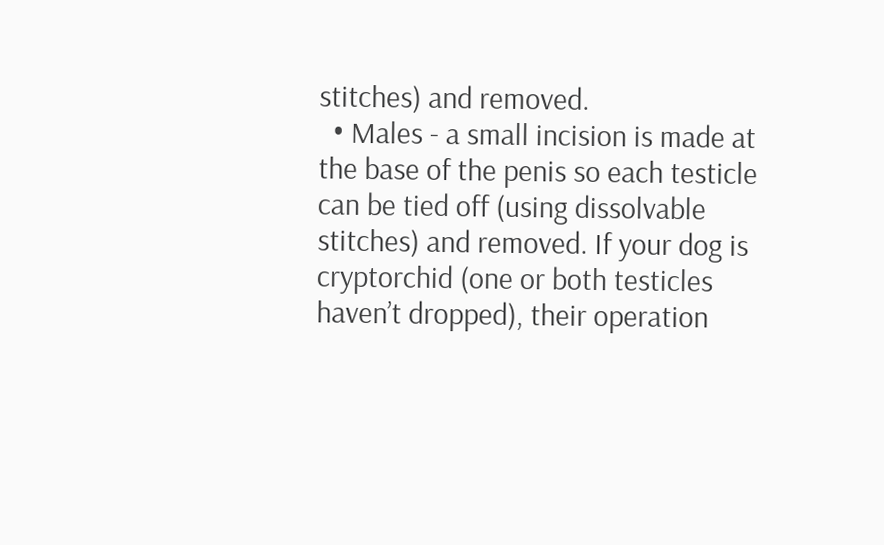stitches) and removed.
  • Males - a small incision is made at the base of the penis so each testicle can be tied off (using dissolvable stitches) and removed. If your dog is cryptorchid (one or both testicles haven’t dropped), their operation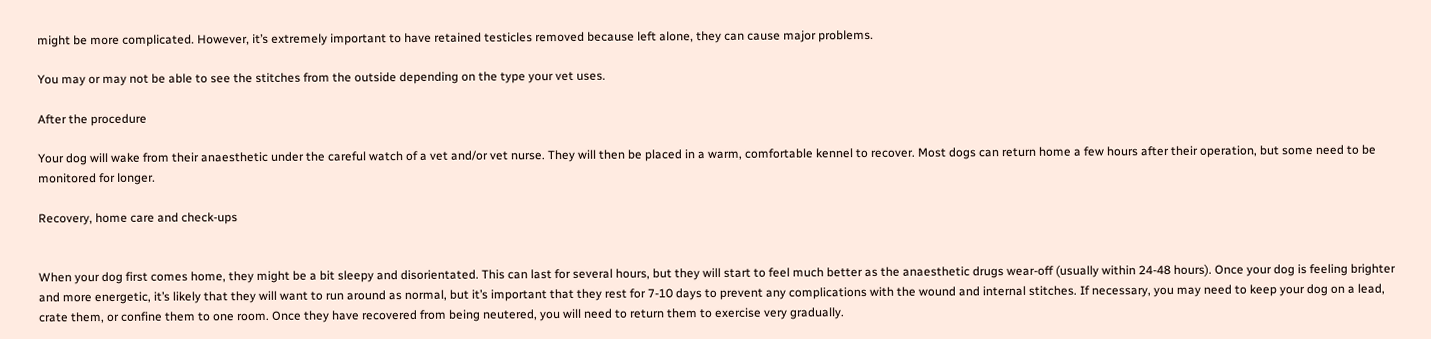might be more complicated. However, it’s extremely important to have retained testicles removed because left alone, they can cause major problems.

You may or may not be able to see the stitches from the outside depending on the type your vet uses.

After the procedure

Your dog will wake from their anaesthetic under the careful watch of a vet and/or vet nurse. They will then be placed in a warm, comfortable kennel to recover. Most dogs can return home a few hours after their operation, but some need to be monitored for longer.

Recovery, home care and check-ups


When your dog first comes home, they might be a bit sleepy and disorientated. This can last for several hours, but they will start to feel much better as the anaesthetic drugs wear-off (usually within 24-48 hours). Once your dog is feeling brighter and more energetic, it’s likely that they will want to run around as normal, but it’s important that they rest for 7-10 days to prevent any complications with the wound and internal stitches. If necessary, you may need to keep your dog on a lead, crate them, or confine them to one room. Once they have recovered from being neutered, you will need to return them to exercise very gradually.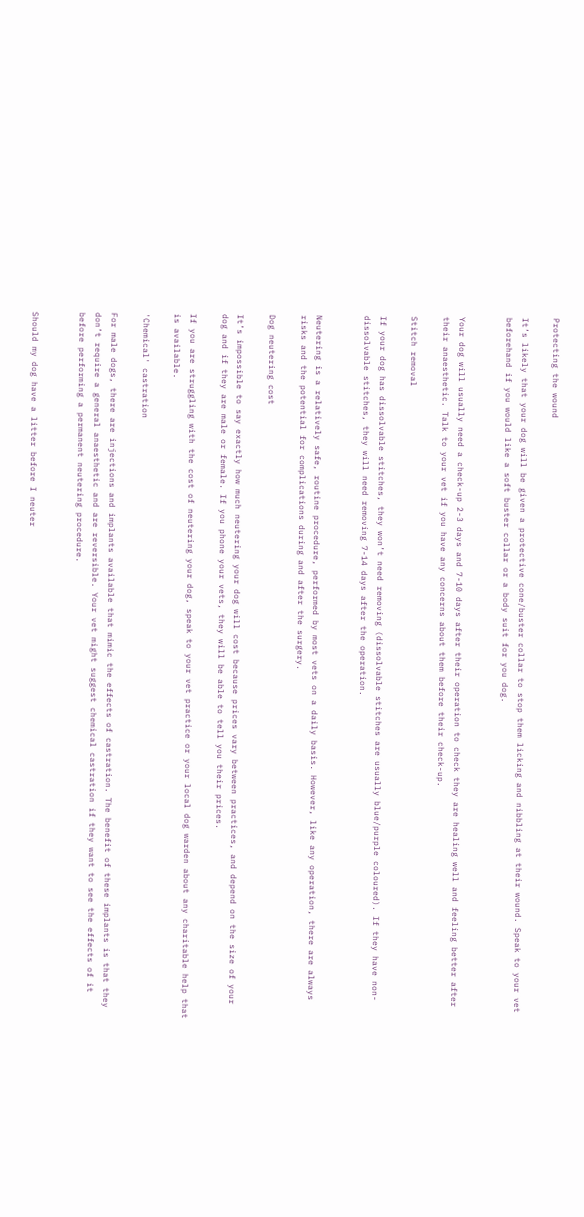Protecting the wound

It’s likely that your dog will be given a protective cone/buster collar to stop them licking and nibbling at their wound. Speak to your vet beforehand if you would like a soft buster collar or a body suit for you dog.


Your dog will usually need a check-up 2-3 days and 7-10 days after their operation to check they are healing well and feeling better after their anaesthetic. Talk to your vet if you have any concerns about them before their check-up.

Stitch removal

If your dog has dissolvable stitches, they won’t need removing (dissolvable stitches are usually blue/purple coloured). If they have non-dissolvable stitches, they will need removing 7-14 days after the operation.


Neutering is a relatively safe, routine procedure, performed by most vets on a daily basis. However, like any operation, there are always risks and the potential for complications during and after the surgery.

Dog neutering cost

It’s impossible to say exactly how much neutering your dog will cost because prices vary between practices, and depend on the size of your dog and if they are male or female. If you phone your vets, they will be able to tell you their prices.

If you are struggling with the cost of neutering your dog, speak to your vet practice or your local dog warden about any charitable help that is available.

'Chemical' castration

For male dogs, there are injections and implants available that mimic the effects of castration. The benefit of these implants is that they don’t require a general anaesthetic and are reversible. Your vet might suggest chemical castration if they want to see the effects of it before performing a permanent neutering procedure.


Should my dog have a litter before I neuter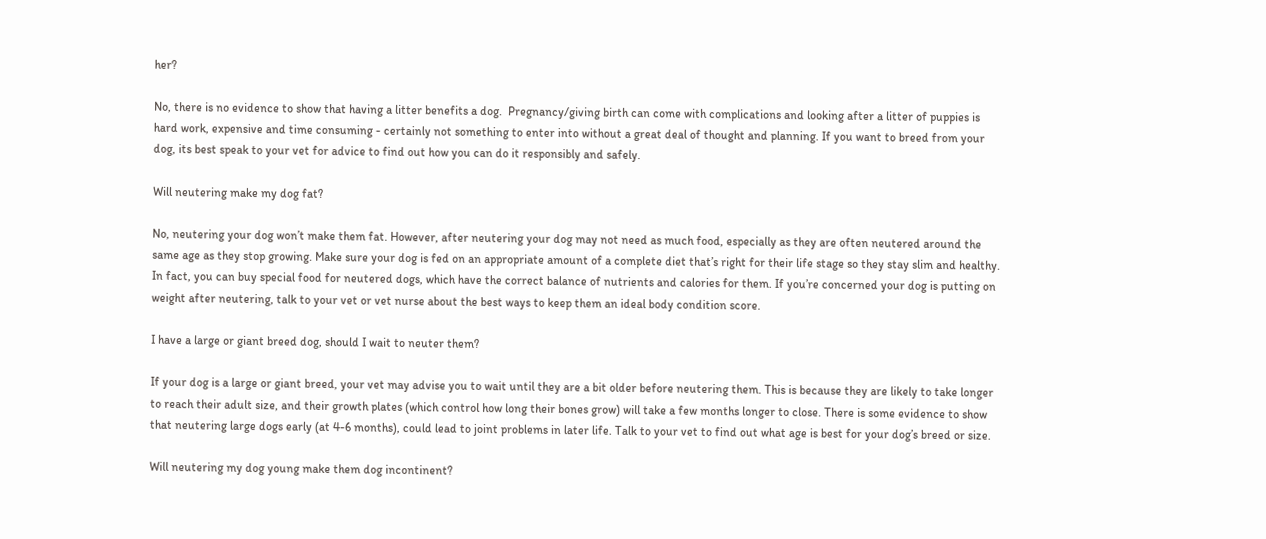her?

No, there is no evidence to show that having a litter benefits a dog.  Pregnancy/giving birth can come with complications and looking after a litter of puppies is hard work, expensive and time consuming - certainly not something to enter into without a great deal of thought and planning. If you want to breed from your dog, its best speak to your vet for advice to find out how you can do it responsibly and safely.

Will neutering make my dog fat?

No, neutering your dog won’t make them fat. However, after neutering your dog may not need as much food, especially as they are often neutered around the same age as they stop growing. Make sure your dog is fed on an appropriate amount of a complete diet that’s right for their life stage so they stay slim and healthy. In fact, you can buy special food for neutered dogs, which have the correct balance of nutrients and calories for them. If you’re concerned your dog is putting on weight after neutering, talk to your vet or vet nurse about the best ways to keep them an ideal body condition score.

I have a large or giant breed dog, should I wait to neuter them?

If your dog is a large or giant breed, your vet may advise you to wait until they are a bit older before neutering them. This is because they are likely to take longer to reach their adult size, and their growth plates (which control how long their bones grow) will take a few months longer to close. There is some evidence to show that neutering large dogs early (at 4-6 months), could lead to joint problems in later life. Talk to your vet to find out what age is best for your dog’s breed or size.

Will neutering my dog young make them dog incontinent?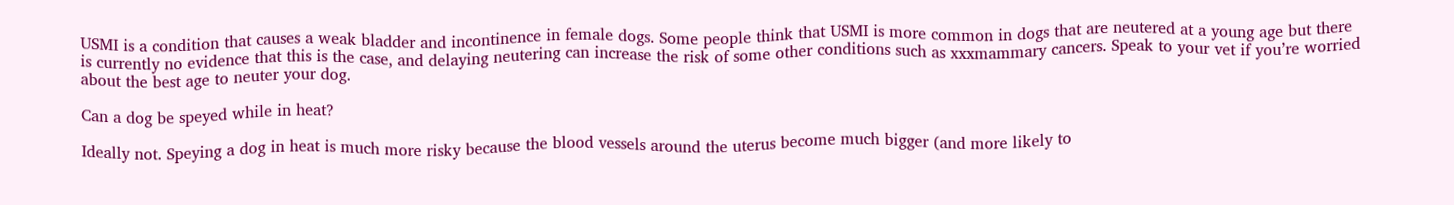USMI is a condition that causes a weak bladder and incontinence in female dogs. Some people think that USMI is more common in dogs that are neutered at a young age but there is currently no evidence that this is the case, and delaying neutering can increase the risk of some other conditions such as xxxmammary cancers. Speak to your vet if you’re worried about the best age to neuter your dog.

Can a dog be speyed while in heat?

Ideally not. Speying a dog in heat is much more risky because the blood vessels around the uterus become much bigger (and more likely to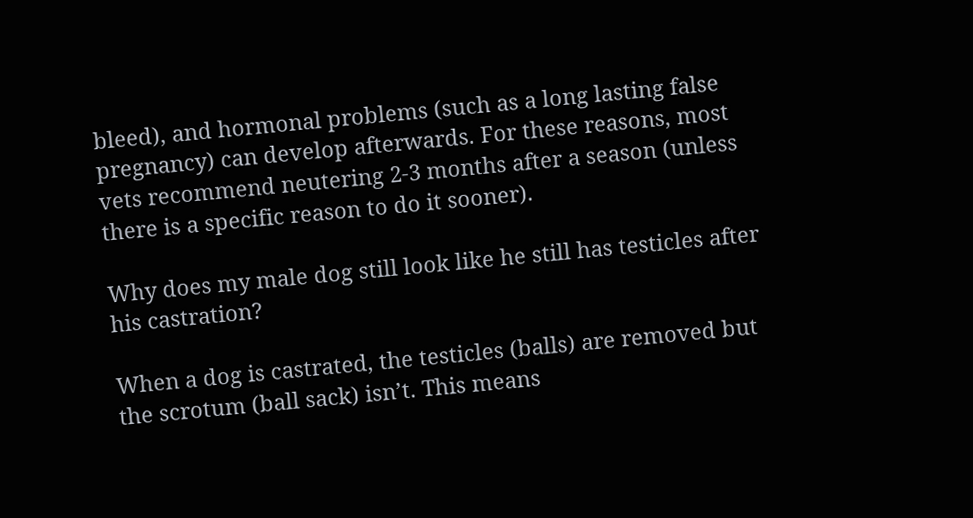bleed), and hormonal problems (such as a long lasting false pregnancy) can develop afterwards. For these reasons, most vets recommend neutering 2-3 months after a season (unless there is a specific reason to do it sooner).

Why does my male dog still look like he still has testicles after his castration?

When a dog is castrated, the testicles (balls) are removed but the scrotum (ball sack) isn’t. This means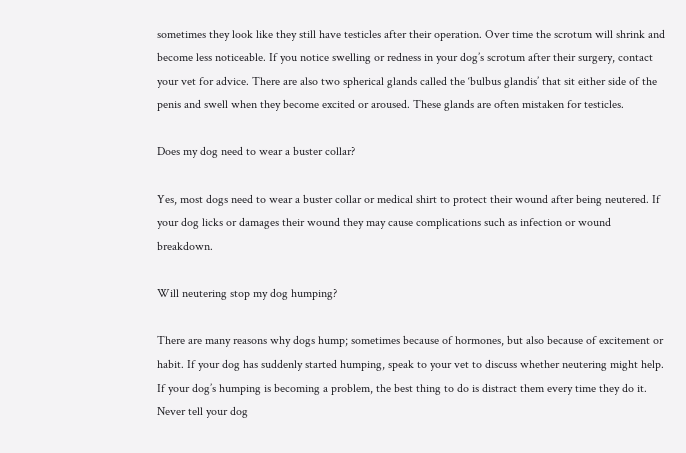sometimes they look like they still have testicles after their operation. Over time the scrotum will shrink and become less noticeable. If you notice swelling or redness in your dog’s scrotum after their surgery, contact your vet for advice. There are also two spherical glands called the ‘bulbus glandis’ that sit either side of the penis and swell when they become excited or aroused. These glands are often mistaken for testicles.

Does my dog need to wear a buster collar?

Yes, most dogs need to wear a buster collar or medical shirt to protect their wound after being neutered. If your dog licks or damages their wound they may cause complications such as infection or wound breakdown.

Will neutering stop my dog humping?

There are many reasons why dogs hump; sometimes because of hormones, but also because of excitement or habit. If your dog has suddenly started humping, speak to your vet to discuss whether neutering might help. If your dog’s humping is becoming a problem, the best thing to do is distract them every time they do it. Never tell your dog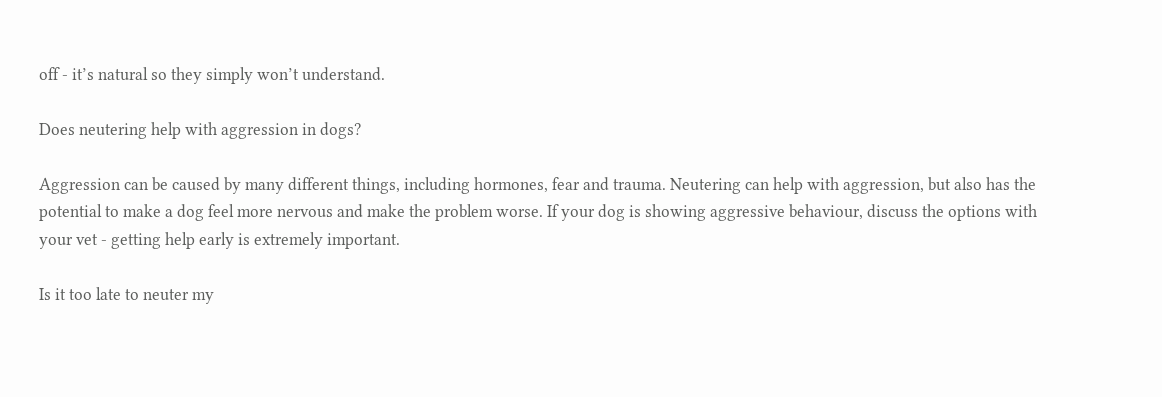off - it’s natural so they simply won’t understand.

Does neutering help with aggression in dogs?

Aggression can be caused by many different things, including hormones, fear and trauma. Neutering can help with aggression, but also has the potential to make a dog feel more nervous and make the problem worse. If your dog is showing aggressive behaviour, discuss the options with your vet - getting help early is extremely important.

Is it too late to neuter my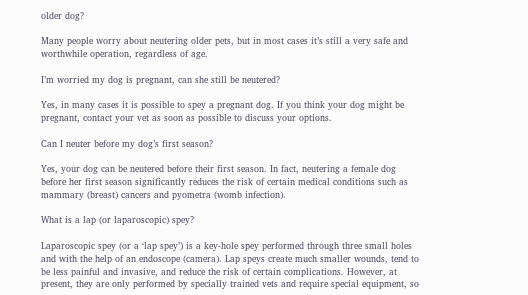older dog?

Many people worry about neutering older pets, but in most cases it’s still a very safe and worthwhile operation, regardless of age.

I’m worried my dog is pregnant, can she still be neutered?

Yes, in many cases it is possible to spey a pregnant dog. If you think your dog might be pregnant, contact your vet as soon as possible to discuss your options.

Can I neuter before my dog’s first season?

Yes, your dog can be neutered before their first season. In fact, neutering a female dog before her first season significantly reduces the risk of certain medical conditions such as mammary (breast) cancers and pyometra (womb infection).

What is a lap (or laparoscopic) spey?

Laparoscopic spey (or a ‘lap spey’) is a key-hole spey performed through three small holes and with the help of an endoscope (camera). Lap speys create much smaller wounds, tend to be less painful and invasive, and reduce the risk of certain complications. However, at present, they are only performed by specially trained vets and require special equipment, so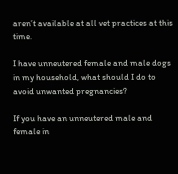aren’t available at all vet practices at this time.

I have unneutered female and male dogs in my household, what should I do to avoid unwanted pregnancies?

If you have an unneutered male and female in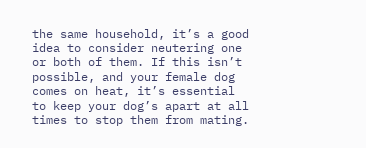the same household, it’s a good idea to consider neutering one or both of them. If this isn’t possible, and your female dog comes on heat, it’s essential to keep your dog’s apart at all times to stop them from mating.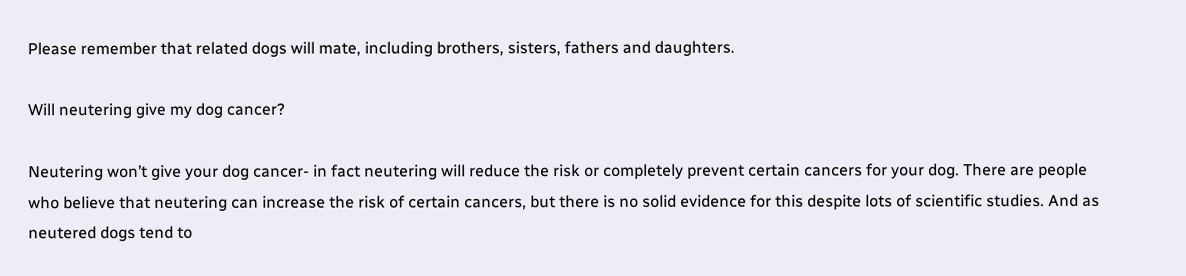Please remember that related dogs will mate, including brothers, sisters, fathers and daughters.

Will neutering give my dog cancer?

Neutering won’t give your dog cancer- in fact neutering will reduce the risk or completely prevent certain cancers for your dog. There are people who believe that neutering can increase the risk of certain cancers, but there is no solid evidence for this despite lots of scientific studies. And as neutered dogs tend to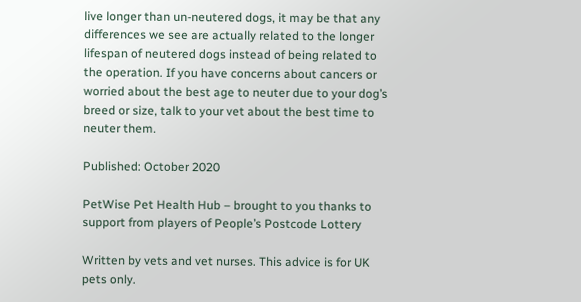live longer than un-neutered dogs, it may be that any differences we see are actually related to the longer lifespan of neutered dogs instead of being related to the operation. If you have concerns about cancers or worried about the best age to neuter due to your dog’s breed or size, talk to your vet about the best time to neuter them.

Published: October 2020

PetWise Pet Health Hub – brought to you thanks to support from players of People’s Postcode Lottery

Written by vets and vet nurses. This advice is for UK pets only.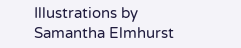Illustrations by Samantha Elmhurst